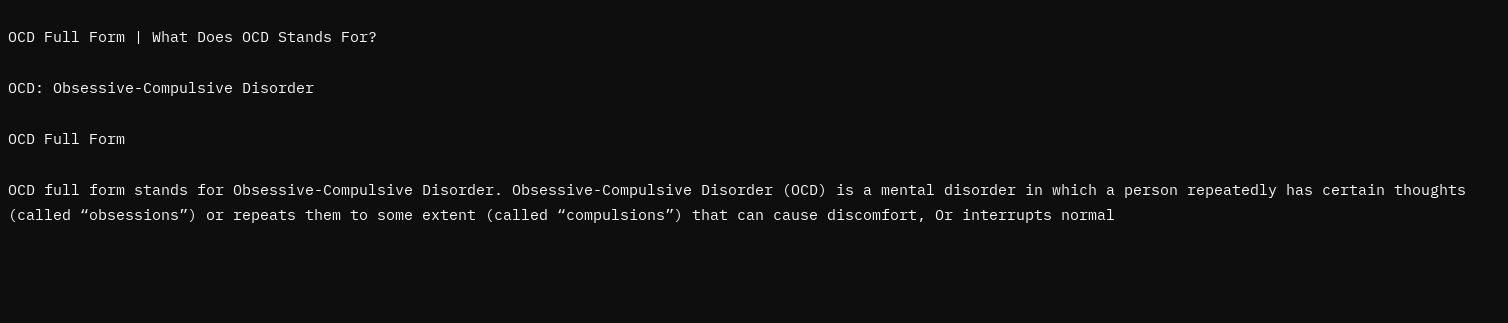OCD Full Form | What Does OCD Stands For?

OCD: Obsessive-Compulsive Disorder

OCD Full Form

OCD full form stands for Obsessive-Compulsive Disorder. Obsessive-Compulsive Disorder (OCD) is a mental disorder in which a person repeatedly has certain thoughts (called “obsessions”) or repeats them to some extent (called “compulsions”) that can cause discomfort, Or interrupts normal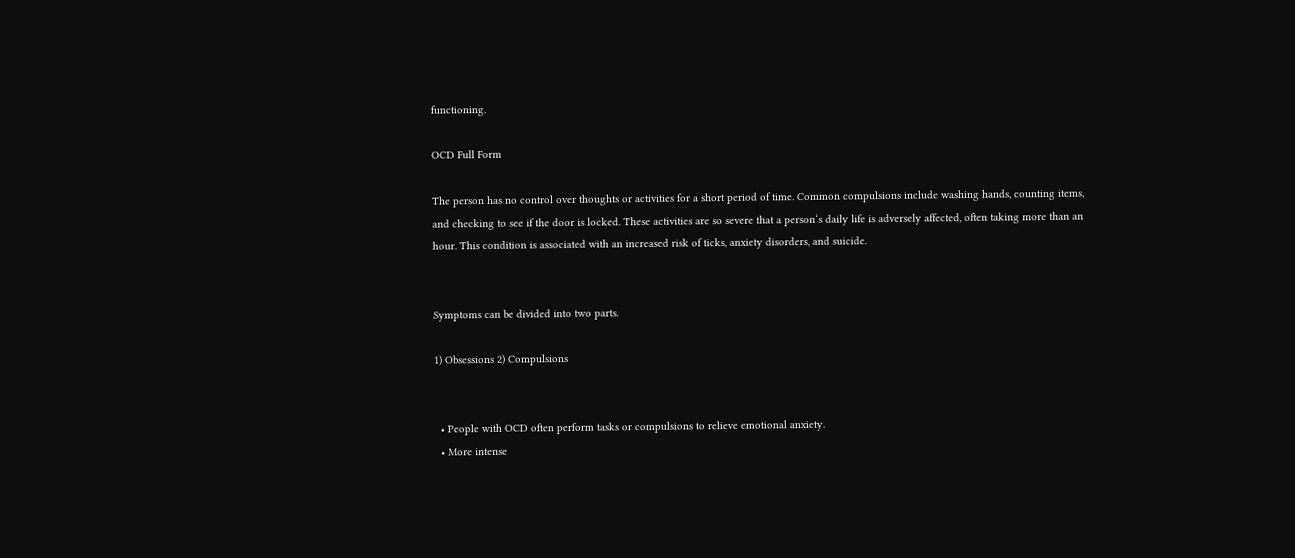functioning.

OCD Full Form

The person has no control over thoughts or activities for a short period of time. Common compulsions include washing hands, counting items, and checking to see if the door is locked. These activities are so severe that a person‘s daily life is adversely affected, often taking more than an hour. This condition is associated with an increased risk of ticks, anxiety disorders, and suicide.


Symptoms can be divided into two parts.

1) Obsessions 2) Compulsions


  • People with OCD often perform tasks or compulsions to relieve emotional anxiety.
  • More intense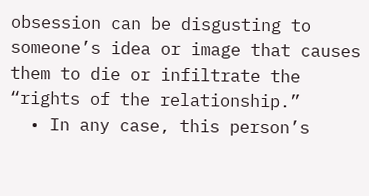obsession can be disgusting to someone’s idea or image that causes them to die or infiltrate the “rights of the relationship.”
  • In any case, this person’s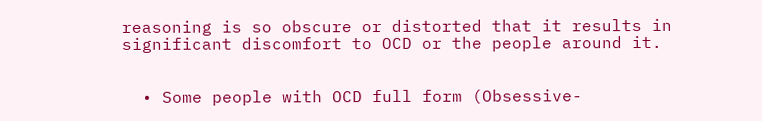reasoning is so obscure or distorted that it results in significant discomfort to OCD or the people around it.


  • Some people with OCD full form (Obsessive-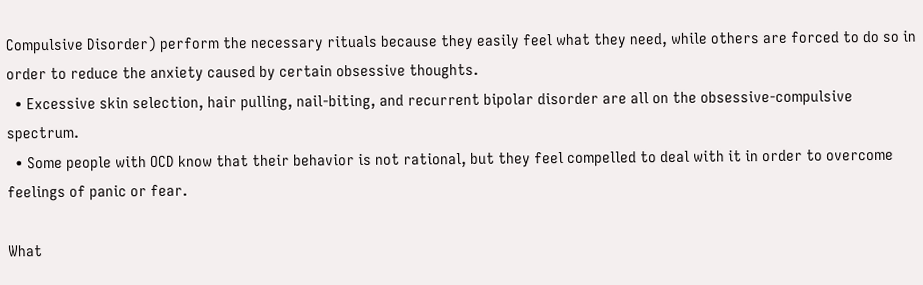Compulsive Disorder) perform the necessary rituals because they easily feel what they need, while others are forced to do so in order to reduce the anxiety caused by certain obsessive thoughts.
  • Excessive skin selection, hair pulling, nail-biting, and recurrent bipolar disorder are all on the obsessive-compulsive spectrum.
  • Some people with OCD know that their behavior is not rational, but they feel compelled to deal with it in order to overcome feelings of panic or fear.

What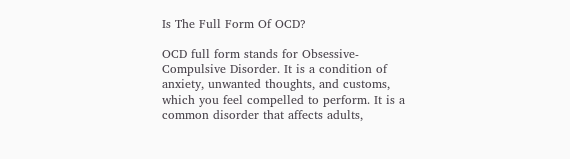Is The Full Form Of OCD?

OCD full form stands for Obsessive-Compulsive Disorder. It is a condition of anxiety, unwanted thoughts, and customs, which you feel compelled to perform. It is a common disorder that affects adults,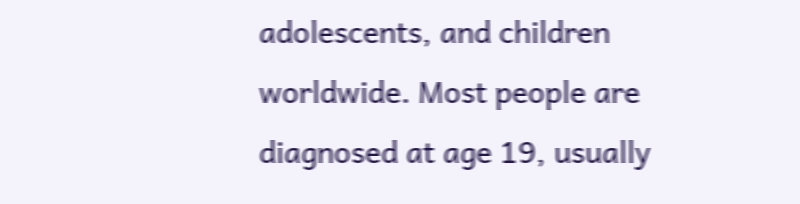adolescents, and children worldwide. Most people are diagnosed at age 19, usually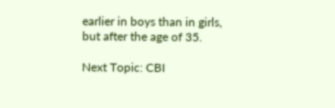earlier in boys than in girls, but after the age of 35.

Next Topic: CBI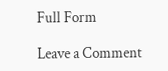Full Form

Leave a Comment